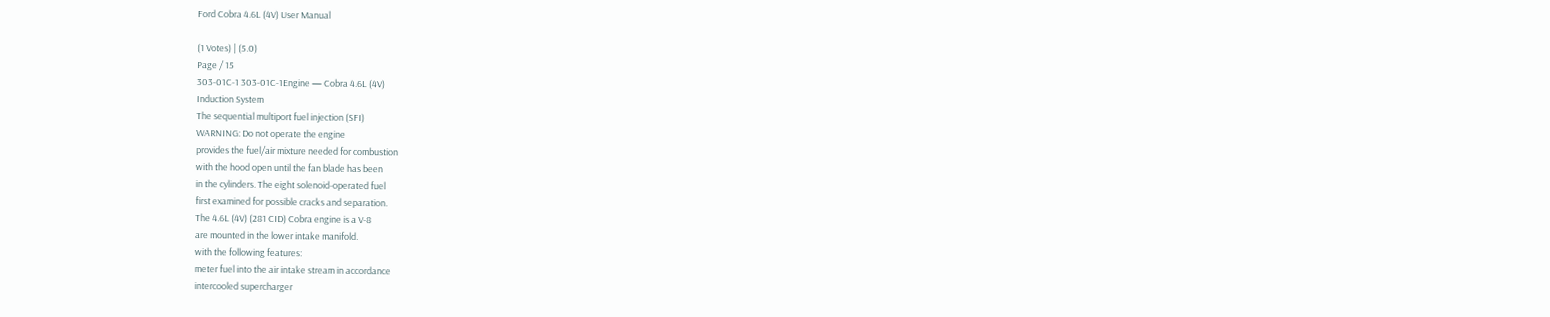Ford Cobra 4.6L (4V) User Manual

(1 Votes) | (5.0)
Page / 15
303-01C-1 303-01C-1Engine — Cobra 4.6L (4V)
Induction System
The sequential multiport fuel injection (SFI)
WARNING: Do not operate the engine
provides the fuel/air mixture needed for combustion
with the hood open until the fan blade has been
in the cylinders. The eight solenoid-operated fuel
first examined for possible cracks and separation.
The 4.6L (4V) (281 CID) Cobra engine is a V-8
are mounted in the lower intake manifold.
with the following features:
meter fuel into the air intake stream in accordance
intercooled supercharger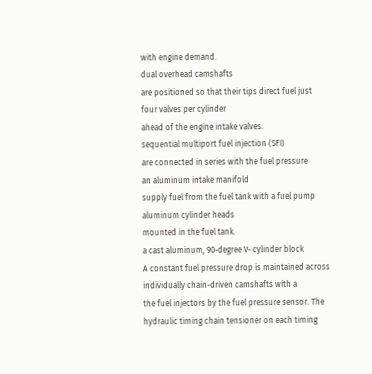with engine demand.
dual overhead camshafts
are positioned so that their tips direct fuel just
four valves per cylinder
ahead of the engine intake valves.
sequential multiport fuel injection (SFI)
are connected in series with the fuel pressure
an aluminum intake manifold
supply fuel from the fuel tank with a fuel pump
aluminum cylinder heads
mounted in the fuel tank.
a cast aluminum, 90-degree V- cylinder block
A constant fuel pressure drop is maintained across
individually chain-driven camshafts with a
the fuel injectors by the fuel pressure sensor. The
hydraulic timing chain tensioner on each timing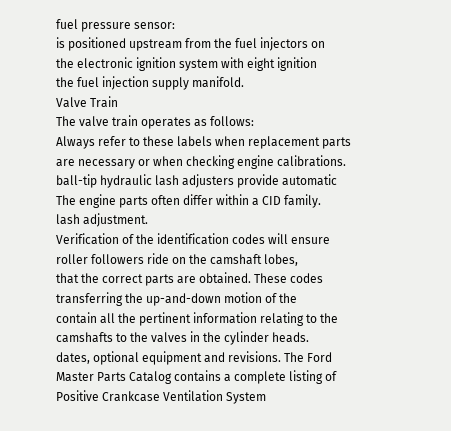fuel pressure sensor:
is positioned upstream from the fuel injectors on
the electronic ignition system with eight ignition
the fuel injection supply manifold.
Valve Train
The valve train operates as follows:
Always refer to these labels when replacement parts
are necessary or when checking engine calibrations.
ball-tip hydraulic lash adjusters provide automatic
The engine parts often differ within a CID family.
lash adjustment.
Verification of the identification codes will ensure
roller followers ride on the camshaft lobes,
that the correct parts are obtained. These codes
transferring the up-and-down motion of the
contain all the pertinent information relating to the
camshafts to the valves in the cylinder heads.
dates, optional equipment and revisions. The Ford
Master Parts Catalog contains a complete listing of
Positive Crankcase Ventilation System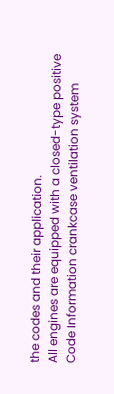the codes and their application.
All engines are equipped with a closed-type positive
Code Information crankcase ventilation system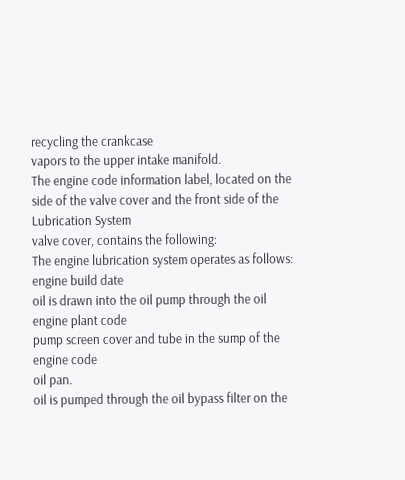recycling the crankcase
vapors to the upper intake manifold.
The engine code information label, located on the
side of the valve cover and the front side of the
Lubrication System
valve cover, contains the following:
The engine lubrication system operates as follows:
engine build date
oil is drawn into the oil pump through the oil
engine plant code
pump screen cover and tube in the sump of the
engine code
oil pan.
oil is pumped through the oil bypass filter on the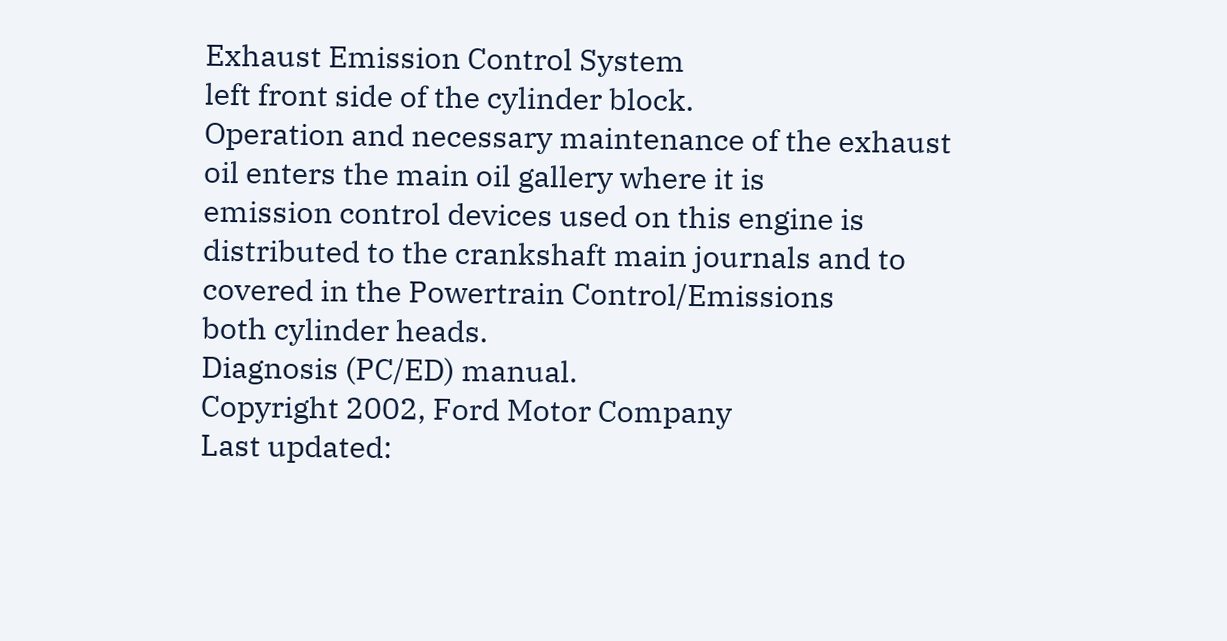Exhaust Emission Control System
left front side of the cylinder block.
Operation and necessary maintenance of the exhaust
oil enters the main oil gallery where it is
emission control devices used on this engine is
distributed to the crankshaft main journals and to
covered in the Powertrain Control/Emissions
both cylinder heads.
Diagnosis (PC/ED) manual.
Copyright 2002, Ford Motor Company
Last updated: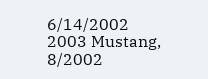6/14/2002
2003 Mustang, 8/2002